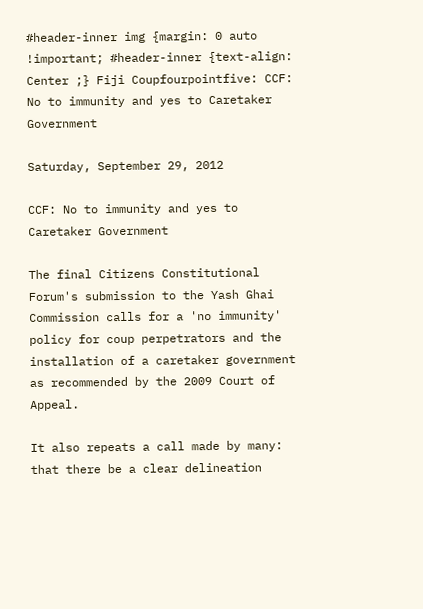#header-inner img {margin: 0 auto !important; #header-inner {text-align: Center ;} Fiji Coupfourpointfive: CCF: No to immunity and yes to Caretaker Government

Saturday, September 29, 2012

CCF: No to immunity and yes to Caretaker Government

The final Citizens Constitutional Forum's submission to the Yash Ghai Commission calls for a 'no immunity' policy for coup perpetrators and the installation of a caretaker government as recommended by the 2009 Court of Appeal.

It also repeats a call made by many: that there be a clear delineation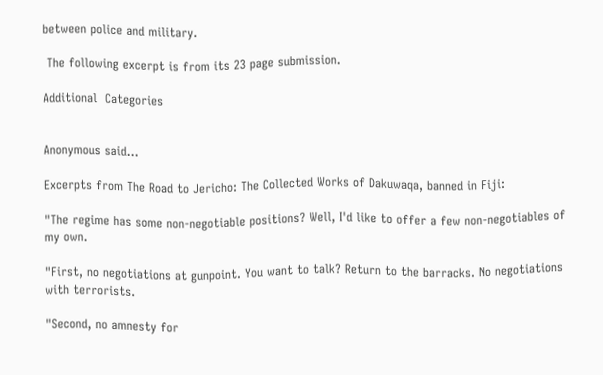between police and military.

 The following excerpt is from its 23 page submission.

Additional  Categories


Anonymous said...

Excerpts from The Road to Jericho: The Collected Works of Dakuwaqa, banned in Fiji:

"The regime has some non-negotiable positions? Well, I'd like to offer a few non-negotiables of my own.

"First, no negotiations at gunpoint. You want to talk? Return to the barracks. No negotiations with terrorists.

"Second, no amnesty for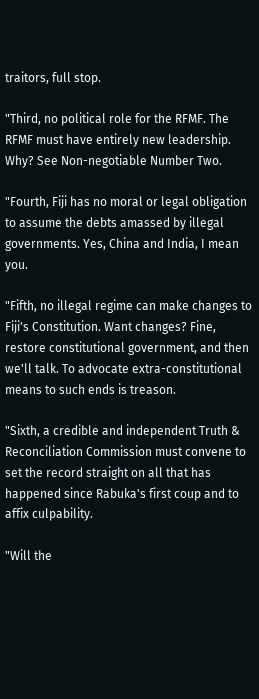traitors, full stop.

"Third, no political role for the RFMF. The RFMF must have entirely new leadership. Why? See Non-negotiable Number Two.

"Fourth, Fiji has no moral or legal obligation to assume the debts amassed by illegal governments. Yes, China and India, I mean you.

"Fifth, no illegal regime can make changes to Fiji's Constitution. Want changes? Fine, restore constitutional government, and then we'll talk. To advocate extra-constitutional means to such ends is treason.

"Sixth, a credible and independent Truth & Reconciliation Commission must convene to set the record straight on all that has happened since Rabuka's first coup and to affix culpability.

"Will the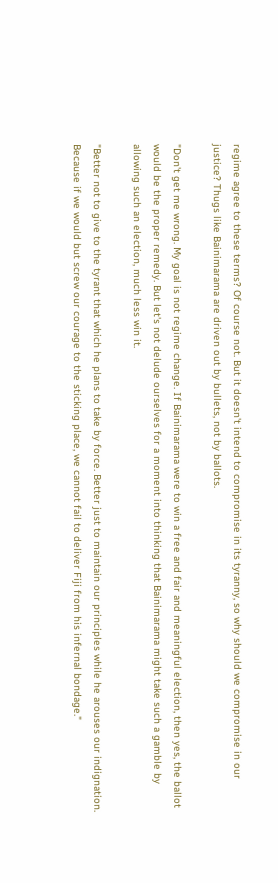regime agree to these terms? Of course not. But it doesn't intend to compromise in its tyranny, so why should we compromise in our justice? Thugs like Bainimarama are driven out by bullets, not by ballots.

"Don't get me wrong. My goal is not regime change. If Bainimarama were to win a free and fair and meaningful election, then yes, the ballot would be the proper remedy. But let's not delude ourselves for a moment into thinking that Bainimarama might take such a gamble by allowing such an election, much less win it.

"Better not to give to the tyrant that which he plans to take by force. Better just to maintain our principles while he arouses our indignation. Because if we would but screw our courage to the sticking place, we cannot fail to deliver Fiji from his infernal bondage."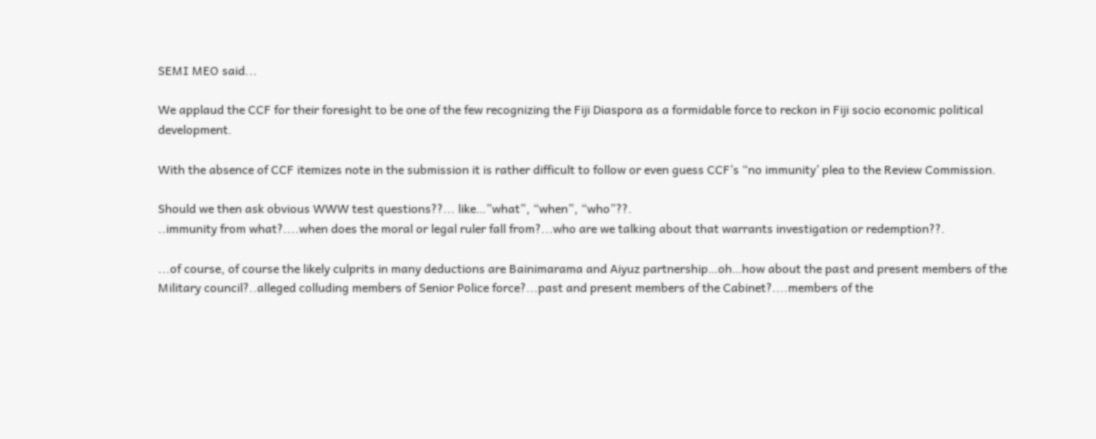SEMI MEO said...

We applaud the CCF for their foresight to be one of the few recognizing the Fiji Diaspora as a formidable force to reckon in Fiji socio economic political development.

With the absence of CCF itemizes note in the submission it is rather difficult to follow or even guess CCF’s “no immunity’ plea to the Review Commission.

Should we then ask obvious WWW test questions??... like…”what”, “when”, “who”??.
..immunity from what?....when does the moral or legal ruler fall from?...who are we talking about that warrants investigation or redemption??.

...of course, of course the likely culprits in many deductions are Bainimarama and Aiyuz partnership…oh…how about the past and present members of the Military council?..alleged colluding members of Senior Police force?...past and present members of the Cabinet?....members of the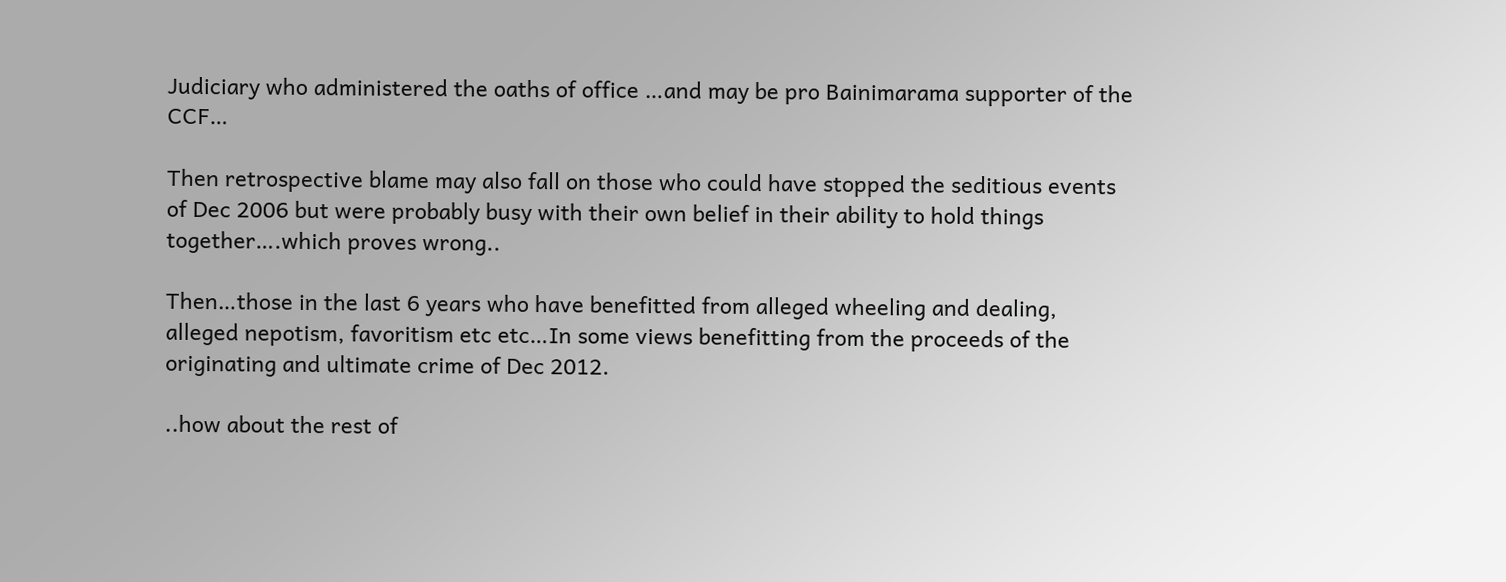Judiciary who administered the oaths of office …and may be pro Bainimarama supporter of the CCF…

Then retrospective blame may also fall on those who could have stopped the seditious events of Dec 2006 but were probably busy with their own belief in their ability to hold things together….which proves wrong..

Then…those in the last 6 years who have benefitted from alleged wheeling and dealing, alleged nepotism, favoritism etc etc…In some views benefitting from the proceeds of the originating and ultimate crime of Dec 2012.

..how about the rest of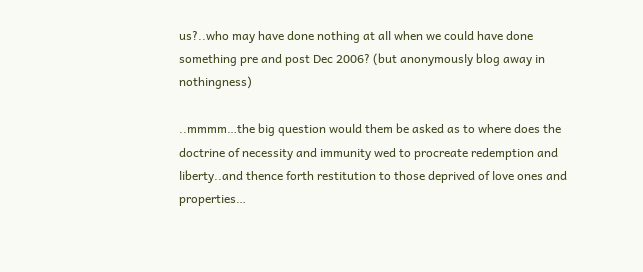us?..who may have done nothing at all when we could have done something pre and post Dec 2006? (but anonymously blog away in nothingness)

..mmmm…the big question would them be asked as to where does the doctrine of necessity and immunity wed to procreate redemption and liberty..and thence forth restitution to those deprived of love ones and properties…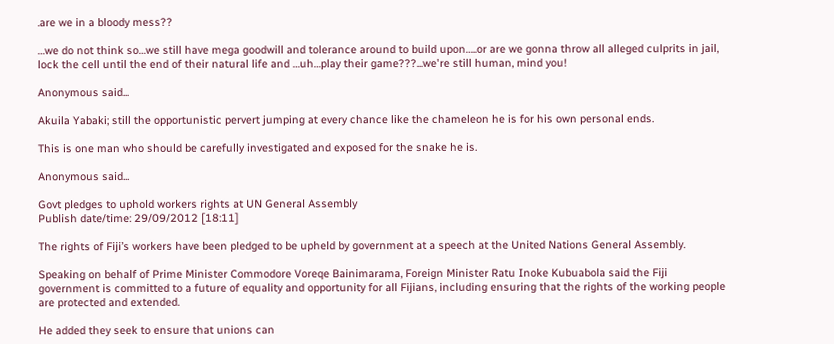.are we in a bloody mess??

…we do not think so…we still have mega goodwill and tolerance around to build upon…..or are we gonna throw all alleged culprits in jail, lock the cell until the end of their natural life and …uh…play their game???...we're still human, mind you!

Anonymous said...

Akuila Yabaki; still the opportunistic pervert jumping at every chance like the chameleon he is for his own personal ends.

This is one man who should be carefully investigated and exposed for the snake he is.

Anonymous said...

Govt pledges to uphold workers rights at UN General Assembly
Publish date/time: 29/09/2012 [18:11]

The rights of Fiji’s workers have been pledged to be upheld by government at a speech at the United Nations General Assembly.

Speaking on behalf of Prime Minister Commodore Voreqe Bainimarama, Foreign Minister Ratu Inoke Kubuabola said the Fiji government is committed to a future of equality and opportunity for all Fijians, including ensuring that the rights of the working people are protected and extended.

He added they seek to ensure that unions can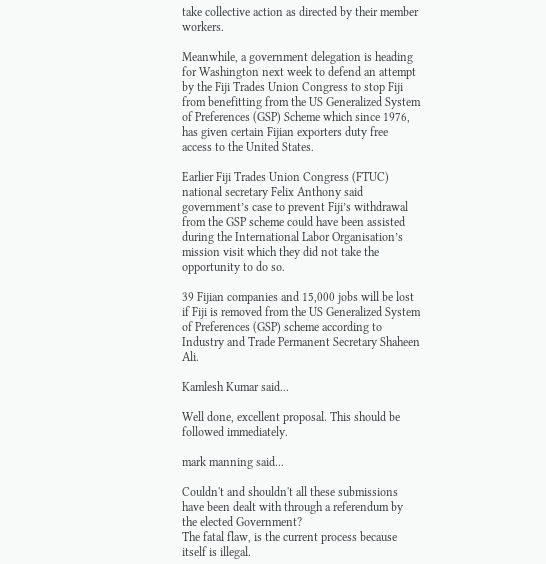take collective action as directed by their member workers.

Meanwhile, a government delegation is heading for Washington next week to defend an attempt by the Fiji Trades Union Congress to stop Fiji from benefitting from the US Generalized System of Preferences (GSP) Scheme which since 1976, has given certain Fijian exporters duty free access to the United States.

Earlier Fiji Trades Union Congress (FTUC) national secretary Felix Anthony said government’s case to prevent Fiji’s withdrawal from the GSP scheme could have been assisted during the International Labor Organisation’s mission visit which they did not take the opportunity to do so.

39 Fijian companies and 15,000 jobs will be lost if Fiji is removed from the US Generalized System of Preferences (GSP) scheme according to Industry and Trade Permanent Secretary Shaheen Ali.

Kamlesh Kumar said...

Well done, excellent proposal. This should be followed immediately.

mark manning said...

Couldn't and shouldn't all these submissions have been dealt with through a referendum by the elected Government?
The fatal flaw, is the current process because itself is illegal.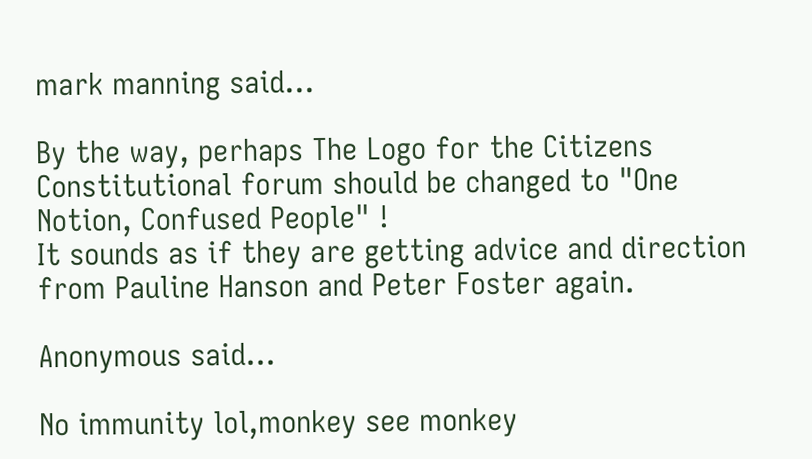mark manning said...

By the way, perhaps The Logo for the Citizens Constitutional forum should be changed to "One Notion, Confused People" !
It sounds as if they are getting advice and direction from Pauline Hanson and Peter Foster again.

Anonymous said...

No immunity lol,monkey see monkey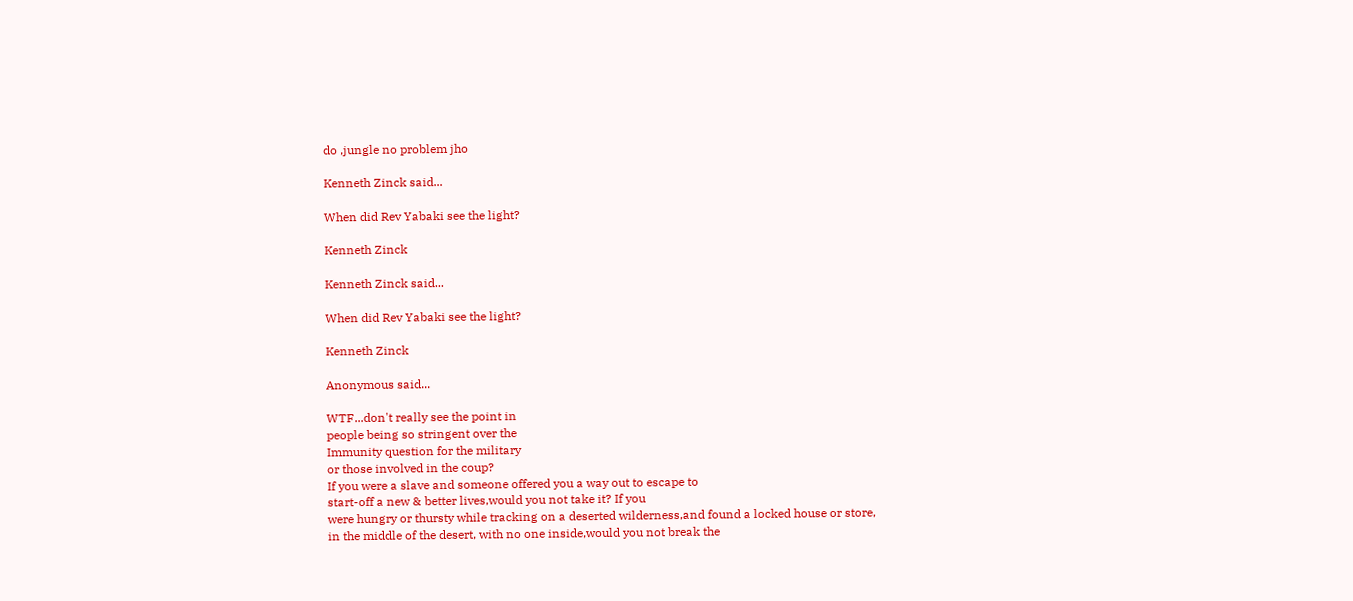do ,jungle no problem jho

Kenneth Zinck said...

When did Rev Yabaki see the light?

Kenneth Zinck

Kenneth Zinck said...

When did Rev Yabaki see the light?

Kenneth Zinck

Anonymous said...

WTF...don't really see the point in
people being so stringent over the
Immunity question for the military
or those involved in the coup?
If you were a slave and someone offered you a way out to escape to
start-off a new & better lives,would you not take it? If you
were hungry or thursty while tracking on a deserted wilderness,and found a locked house or store,
in the middle of the desert, with no one inside,would you not break the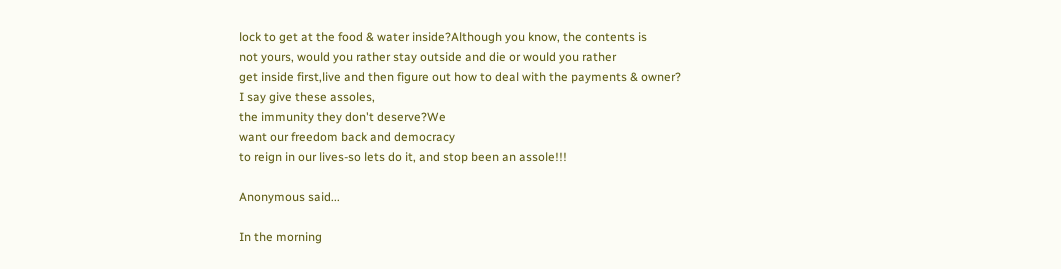lock to get at the food & water inside?Although you know, the contents is
not yours, would you rather stay outside and die or would you rather
get inside first,live and then figure out how to deal with the payments & owner?
I say give these assoles,
the immunity they don't deserve?We
want our freedom back and democracy
to reign in our lives-so lets do it, and stop been an assole!!!

Anonymous said...

In the morning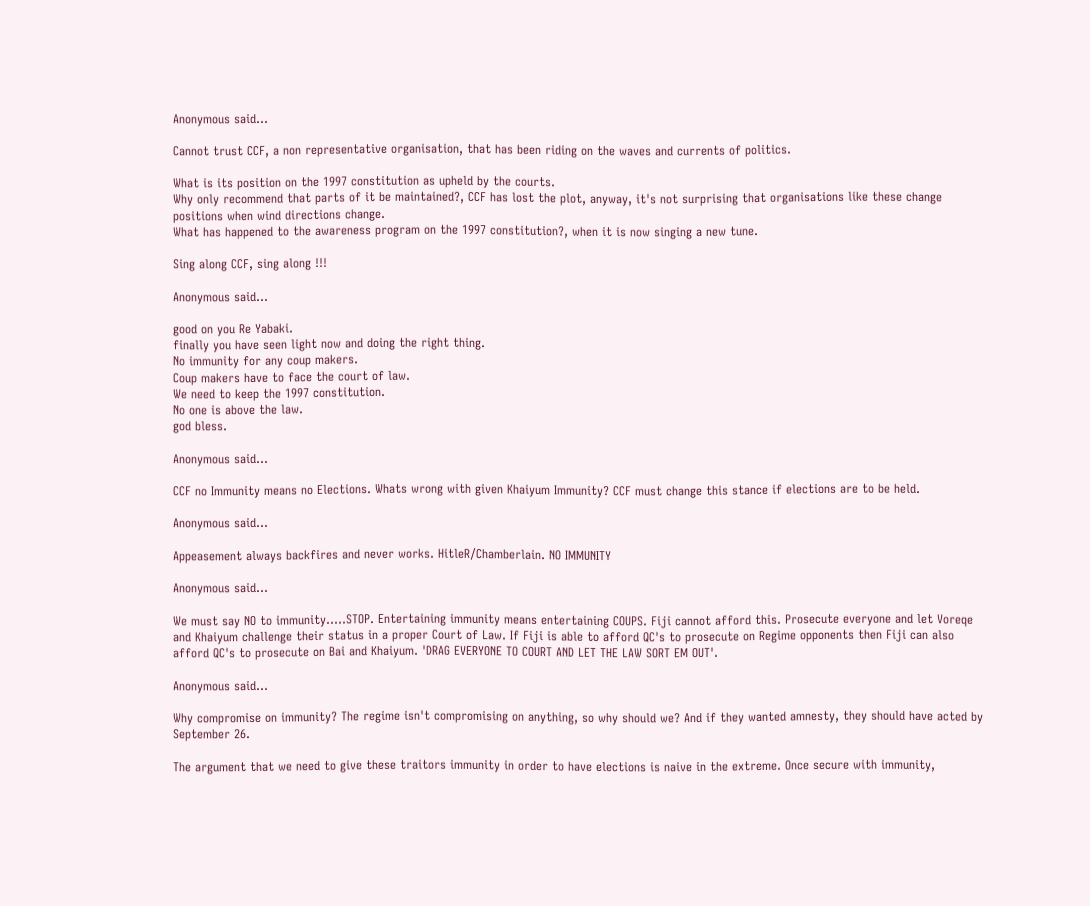Anonymous said...

Cannot trust CCF, a non representative organisation, that has been riding on the waves and currents of politics.

What is its position on the 1997 constitution as upheld by the courts.
Why only recommend that parts of it be maintained?, CCF has lost the plot, anyway, it's not surprising that organisations like these change positions when wind directions change.
What has happened to the awareness program on the 1997 constitution?, when it is now singing a new tune.

Sing along CCF, sing along !!!

Anonymous said...

good on you Re Yabaki.
finally you have seen light now and doing the right thing.
No immunity for any coup makers.
Coup makers have to face the court of law.
We need to keep the 1997 constitution.
No one is above the law.
god bless.

Anonymous said...

CCF no Immunity means no Elections. Whats wrong with given Khaiyum Immunity? CCF must change this stance if elections are to be held.

Anonymous said...

Appeasement always backfires and never works. HitleR/Chamberlain. NO IMMUNITY

Anonymous said...

We must say NO to immunity.....STOP. Entertaining immunity means entertaining COUPS. Fiji cannot afford this. Prosecute everyone and let Voreqe and Khaiyum challenge their status in a proper Court of Law. If Fiji is able to afford QC's to prosecute on Regime opponents then Fiji can also afford QC's to prosecute on Bai and Khaiyum. 'DRAG EVERYONE TO COURT AND LET THE LAW SORT EM OUT'.

Anonymous said...

Why compromise on immunity? The regime isn't compromising on anything, so why should we? And if they wanted amnesty, they should have acted by September 26.

The argument that we need to give these traitors immunity in order to have elections is naive in the extreme. Once secure with immunity,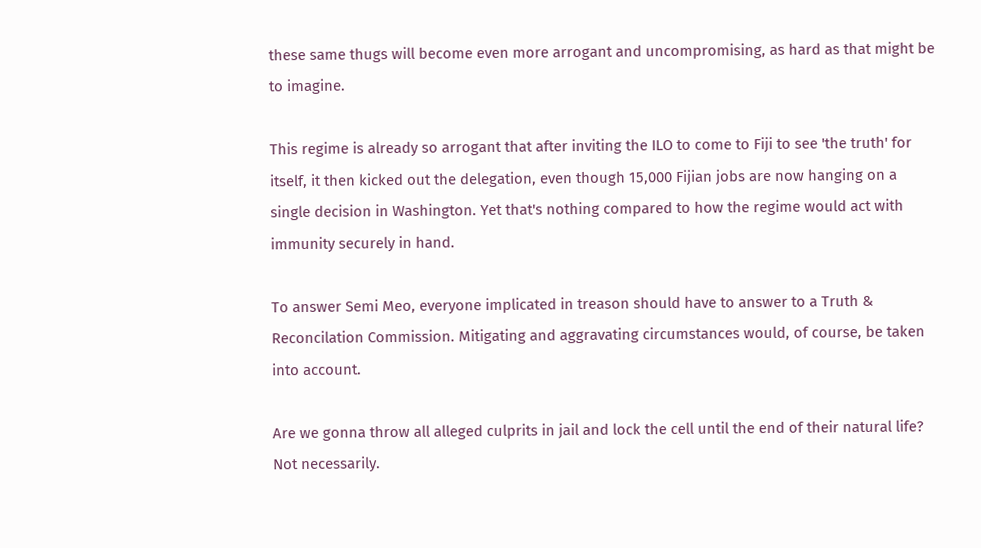these same thugs will become even more arrogant and uncompromising, as hard as that might be to imagine.

This regime is already so arrogant that after inviting the ILO to come to Fiji to see 'the truth' for itself, it then kicked out the delegation, even though 15,000 Fijian jobs are now hanging on a single decision in Washington. Yet that's nothing compared to how the regime would act with immunity securely in hand.

To answer Semi Meo, everyone implicated in treason should have to answer to a Truth & Reconcilation Commission. Mitigating and aggravating circumstances would, of course, be taken into account.

Are we gonna throw all alleged culprits in jail and lock the cell until the end of their natural life? Not necessarily.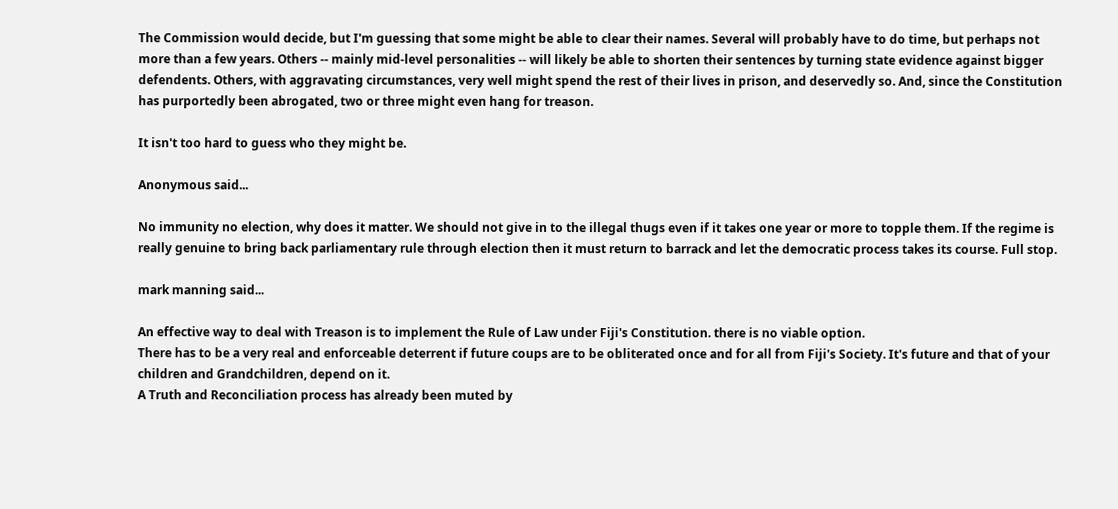The Commission would decide, but I'm guessing that some might be able to clear their names. Several will probably have to do time, but perhaps not more than a few years. Others -- mainly mid-level personalities -- will likely be able to shorten their sentences by turning state evidence against bigger defendents. Others, with aggravating circumstances, very well might spend the rest of their lives in prison, and deservedly so. And, since the Constitution has purportedly been abrogated, two or three might even hang for treason.

It isn't too hard to guess who they might be.

Anonymous said...

No immunity no election, why does it matter. We should not give in to the illegal thugs even if it takes one year or more to topple them. If the regime is really genuine to bring back parliamentary rule through election then it must return to barrack and let the democratic process takes its course. Full stop.

mark manning said...

An effective way to deal with Treason is to implement the Rule of Law under Fiji's Constitution. there is no viable option.
There has to be a very real and enforceable deterrent if future coups are to be obliterated once and for all from Fiji's Society. It's future and that of your children and Grandchildren, depend on it.
A Truth and Reconciliation process has already been muted by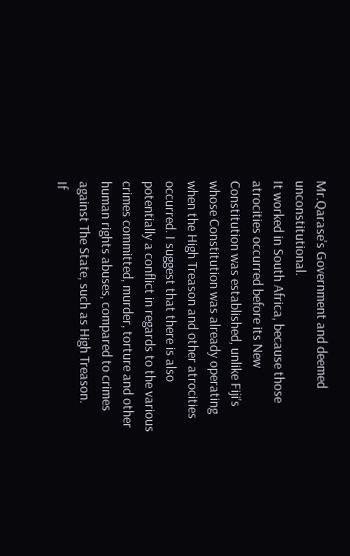Mr.Qarase's Government and deemed unconstitutional.
It worked in South Africa, because those atrocities occurred before its New Constitution was established, unlike Fiji's whose Constitution was already operating when the High Treason and other atrocities occurred. I suggest that there is also potentially a conflict in regards to the various crimes committed, murder, torture and other human rights abuses, compared to crimes against The State, such as High Treason.
If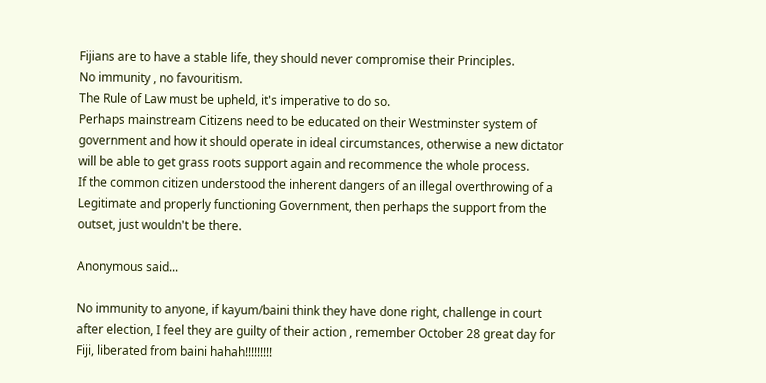Fijians are to have a stable life, they should never compromise their Principles.
No immunity , no favouritism.
The Rule of Law must be upheld, it's imperative to do so.
Perhaps mainstream Citizens need to be educated on their Westminster system of government and how it should operate in ideal circumstances, otherwise a new dictator will be able to get grass roots support again and recommence the whole process.
If the common citizen understood the inherent dangers of an illegal overthrowing of a Legitimate and properly functioning Government, then perhaps the support from the outset, just wouldn't be there.

Anonymous said...

No immunity to anyone, if kayum/baini think they have done right, challenge in court after election, I feel they are guilty of their action , remember October 28 great day for Fiji, liberated from baini hahah!!!!!!!!!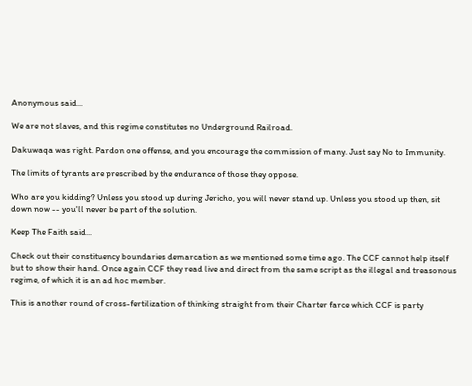Anonymous said...

We are not slaves, and this regime constitutes no Underground Railroad.

Dakuwaqa was right. Pardon one offense, and you encourage the commission of many. Just say No to Immunity.

The limits of tyrants are prescribed by the endurance of those they oppose.

Who are you kidding? Unless you stood up during Jericho, you will never stand up. Unless you stood up then, sit down now -- you'll never be part of the solution.

Keep The Faith said...

Check out their constituency boundaries demarcation as we mentioned some time ago. The CCF cannot help itself but to show their hand. Once again CCF they read live and direct from the same script as the illegal and treasonous regime, of which it is an ad hoc member.

This is another round of cross-fertilization of thinking straight from their Charter farce which CCF is party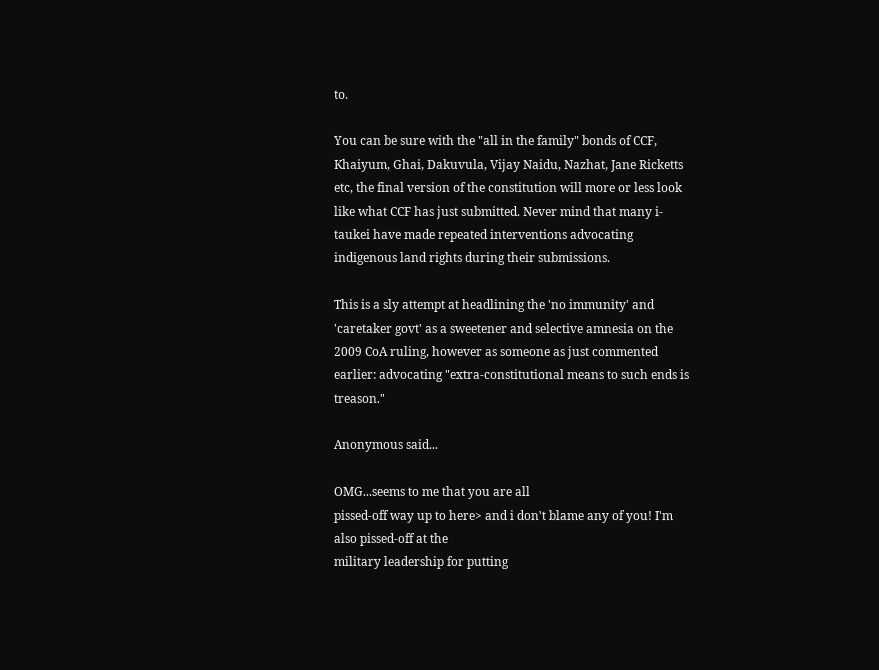to.

You can be sure with the "all in the family" bonds of CCF, Khaiyum, Ghai, Dakuvula, Vijay Naidu, Nazhat, Jane Ricketts etc, the final version of the constitution will more or less look like what CCF has just submitted. Never mind that many i-taukei have made repeated interventions advocating indigenous land rights during their submissions.

This is a sly attempt at headlining the 'no immunity' and 'caretaker govt' as a sweetener and selective amnesia on the 2009 CoA ruling, however as someone as just commented earlier: advocating "extra-constitutional means to such ends is treason."

Anonymous said...

OMG...seems to me that you are all
pissed-off way up to here> and i don't blame any of you! I'm also pissed-off at the
military leadership for putting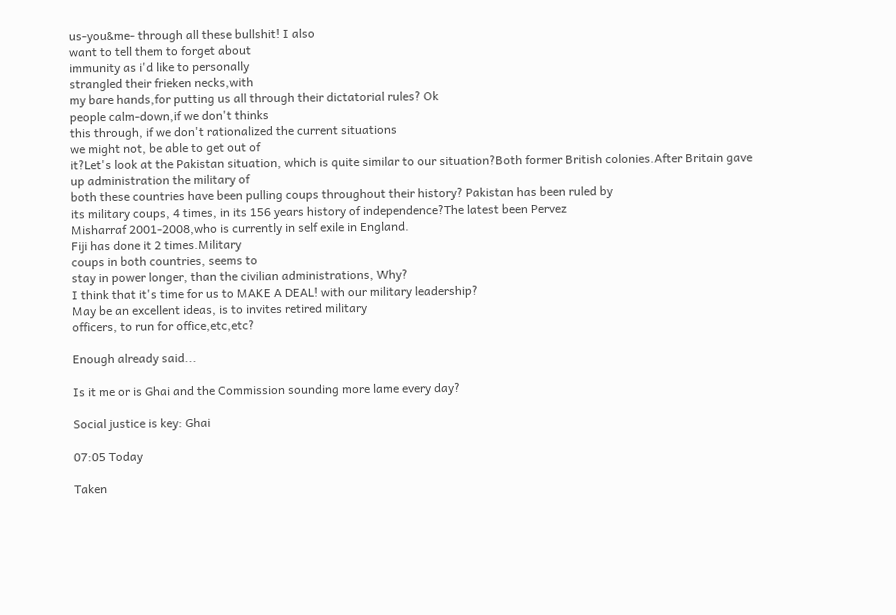us-you&me- through all these bullshit! I also
want to tell them to forget about
immunity as i'd like to personally
strangled their frieken necks,with
my bare hands,for putting us all through their dictatorial rules? Ok
people calm-down,if we don't thinks
this through, if we don't rationalized the current situations
we might not, be able to get out of
it?Let's look at the Pakistan situation, which is quite similar to our situation?Both former British colonies.After Britain gave
up administration the military of
both these countries have been pulling coups throughout their history? Pakistan has been ruled by
its military coups, 4 times, in its 156 years history of independence?The latest been Pervez
Misharraf 2001-2008,who is currently in self exile in England.
Fiji has done it 2 times.Military
coups in both countries, seems to
stay in power longer, than the civilian administrations, Why?
I think that it's time for us to MAKE A DEAL! with our military leadership?
May be an excellent ideas, is to invites retired military
officers, to run for office,etc,etc?

Enough already said...

Is it me or is Ghai and the Commission sounding more lame every day?

Social justice is key: Ghai

07:05 Today

Taken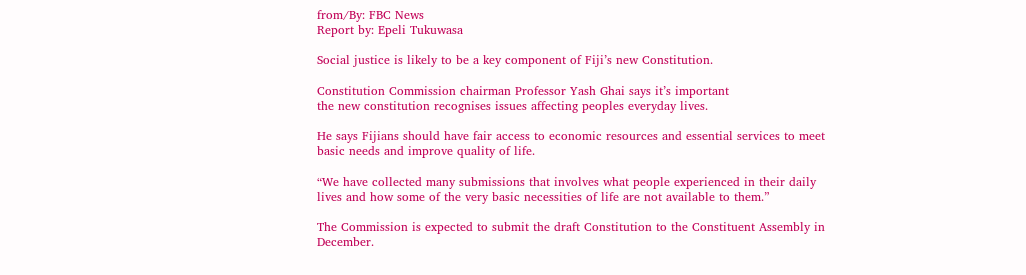from/By: FBC News
Report by: Epeli Tukuwasa

Social justice is likely to be a key component of Fiji’s new Constitution.

Constitution Commission chairman Professor Yash Ghai says it’s important
the new constitution recognises issues affecting peoples everyday lives.

He says Fijians should have fair access to economic resources and essential services to meet basic needs and improve quality of life.

“We have collected many submissions that involves what people experienced in their daily lives and how some of the very basic necessities of life are not available to them.”

The Commission is expected to submit the draft Constitution to the Constituent Assembly in December.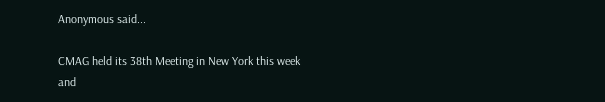Anonymous said...

CMAG held its 38th Meeting in New York this week and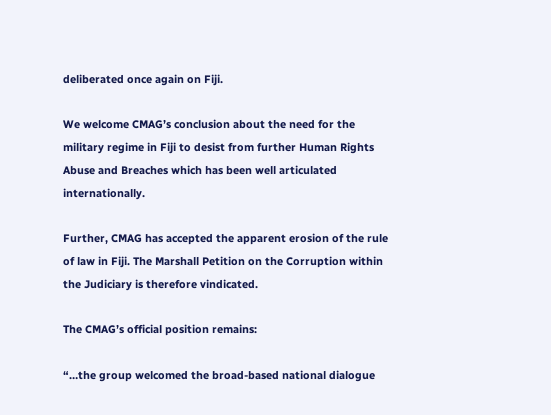deliberated once again on Fiji.

We welcome CMAG’s conclusion about the need for the military regime in Fiji to desist from further Human Rights Abuse and Breaches which has been well articulated internationally.

Further, CMAG has accepted the apparent erosion of the rule of law in Fiji. The Marshall Petition on the Corruption within the Judiciary is therefore vindicated.

The CMAG’s official position remains:

“…the group welcomed the broad-based national dialogue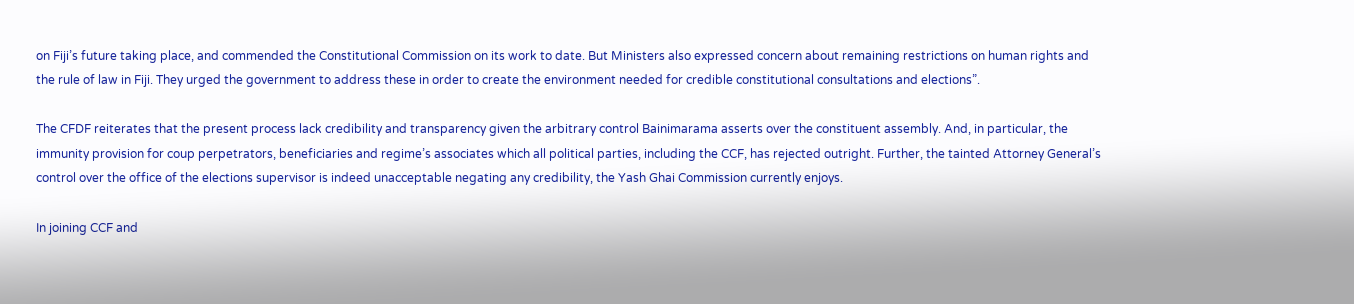on Fiji’s future taking place, and commended the Constitutional Commission on its work to date. But Ministers also expressed concern about remaining restrictions on human rights and the rule of law in Fiji. They urged the government to address these in order to create the environment needed for credible constitutional consultations and elections”.

The CFDF reiterates that the present process lack credibility and transparency given the arbitrary control Bainimarama asserts over the constituent assembly. And, in particular, the immunity provision for coup perpetrators, beneficiaries and regime’s associates which all political parties, including the CCF, has rejected outright. Further, the tainted Attorney General’s control over the office of the elections supervisor is indeed unacceptable negating any credibility, the Yash Ghai Commission currently enjoys.

In joining CCF and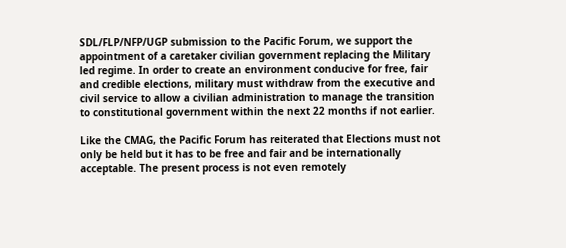SDL/FLP/NFP/UGP submission to the Pacific Forum, we support the appointment of a caretaker civilian government replacing the Military led regime. In order to create an environment conducive for free, fair and credible elections, military must withdraw from the executive and civil service to allow a civilian administration to manage the transition to constitutional government within the next 22 months if not earlier.

Like the CMAG, the Pacific Forum has reiterated that Elections must not only be held but it has to be free and fair and be internationally acceptable. The present process is not even remotely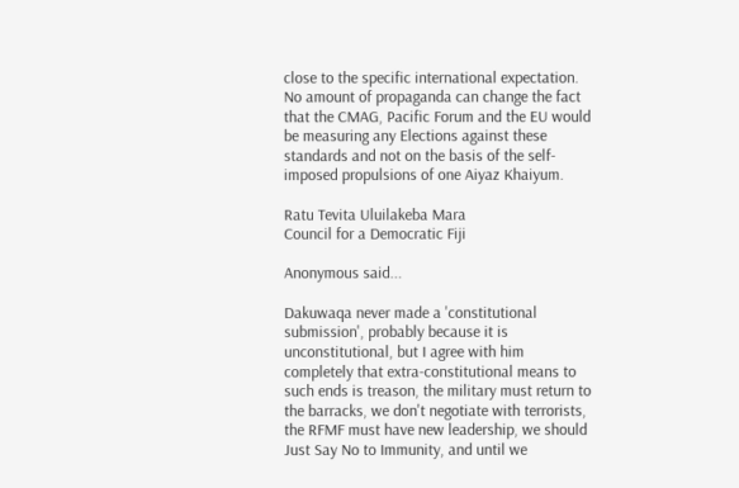close to the specific international expectation. No amount of propaganda can change the fact that the CMAG, Pacific Forum and the EU would be measuring any Elections against these standards and not on the basis of the self- imposed propulsions of one Aiyaz Khaiyum.

Ratu Tevita Uluilakeba Mara
Council for a Democratic Fiji

Anonymous said...

Dakuwaqa never made a 'constitutional submission', probably because it is unconstitutional, but I agree with him completely that extra-constitutional means to such ends is treason, the military must return to the barracks, we don't negotiate with terrorists, the RFMF must have new leadership, we should Just Say No to Immunity, and until we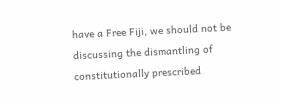have a Free Fiji, we should not be discussing the dismantling of constitutionally prescribed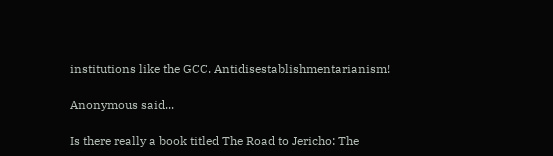institutions like the GCC. Antidisestablishmentarianism!

Anonymous said...

Is there really a book titled The Road to Jericho: The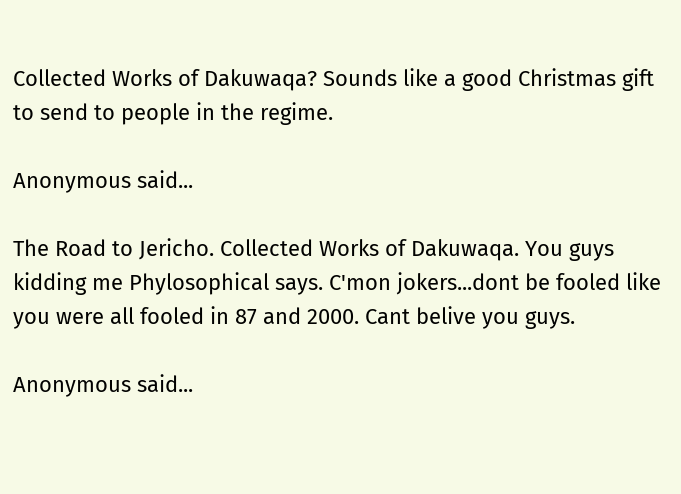Collected Works of Dakuwaqa? Sounds like a good Christmas gift to send to people in the regime.

Anonymous said...

The Road to Jericho. Collected Works of Dakuwaqa. You guys kidding me Phylosophical says. C'mon jokers...dont be fooled like you were all fooled in 87 and 2000. Cant belive you guys.

Anonymous said...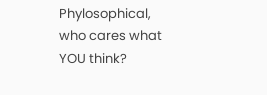Phylosophical, who cares what YOU think?